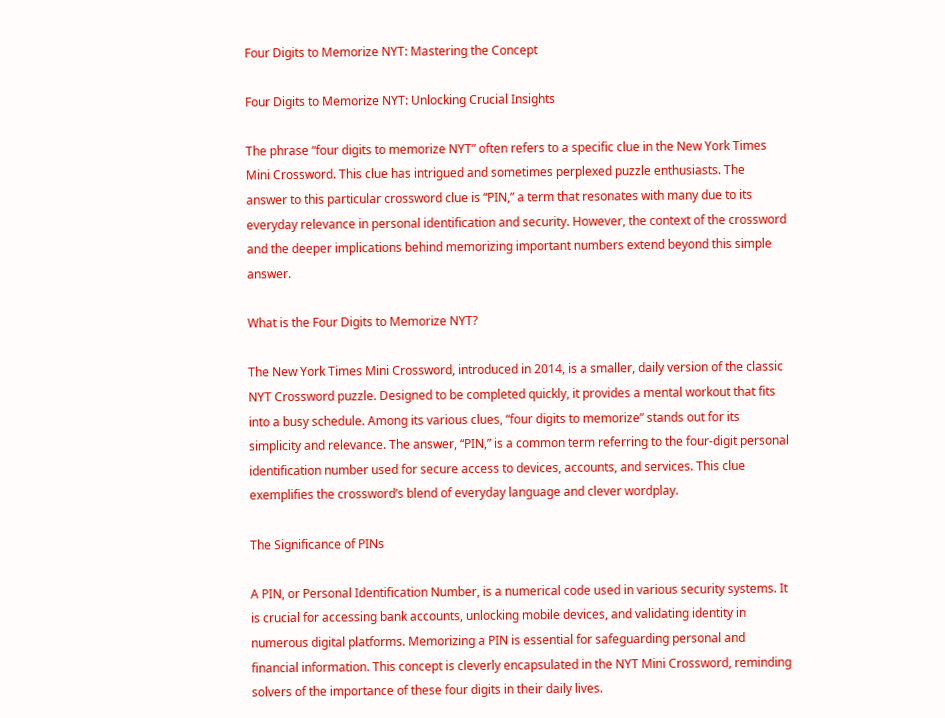Four Digits to Memorize NYT: Mastering the Concept

Four Digits to Memorize NYT: Unlocking Crucial Insights

The phrase “four digits to memorize NYT” often refers to a specific clue in the New York Times Mini Crossword. This clue has intrigued and sometimes perplexed puzzle enthusiasts. The answer to this particular crossword clue is “PIN,” a term that resonates with many due to its everyday relevance in personal identification and security. However, the context of the crossword and the deeper implications behind memorizing important numbers extend beyond this simple answer.

What is the Four Digits to Memorize NYT?

The New York Times Mini Crossword, introduced in 2014, is a smaller, daily version of the classic NYT Crossword puzzle. Designed to be completed quickly, it provides a mental workout that fits into a busy schedule. Among its various clues, “four digits to memorize” stands out for its simplicity and relevance. The answer, “PIN,” is a common term referring to the four-digit personal identification number used for secure access to devices, accounts, and services. This clue exemplifies the crossword’s blend of everyday language and clever wordplay.

The Significance of PINs

A PIN, or Personal Identification Number, is a numerical code used in various security systems. It is crucial for accessing bank accounts, unlocking mobile devices, and validating identity in numerous digital platforms. Memorizing a PIN is essential for safeguarding personal and financial information. This concept is cleverly encapsulated in the NYT Mini Crossword, reminding solvers of the importance of these four digits in their daily lives.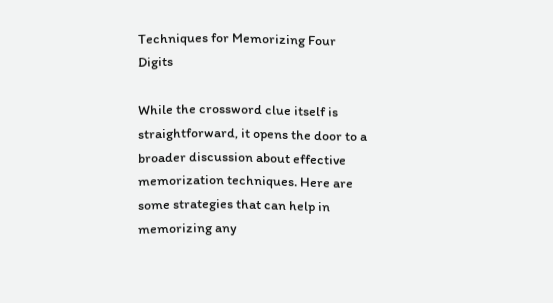Techniques for Memorizing Four Digits

While the crossword clue itself is straightforward, it opens the door to a broader discussion about effective memorization techniques. Here are some strategies that can help in memorizing any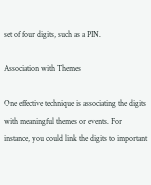set of four digits, such as a PIN.

Association with Themes

One effective technique is associating the digits with meaningful themes or events. For instance, you could link the digits to important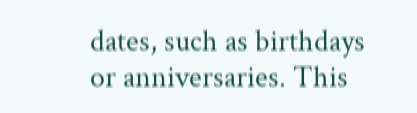dates, such as birthdays or anniversaries. This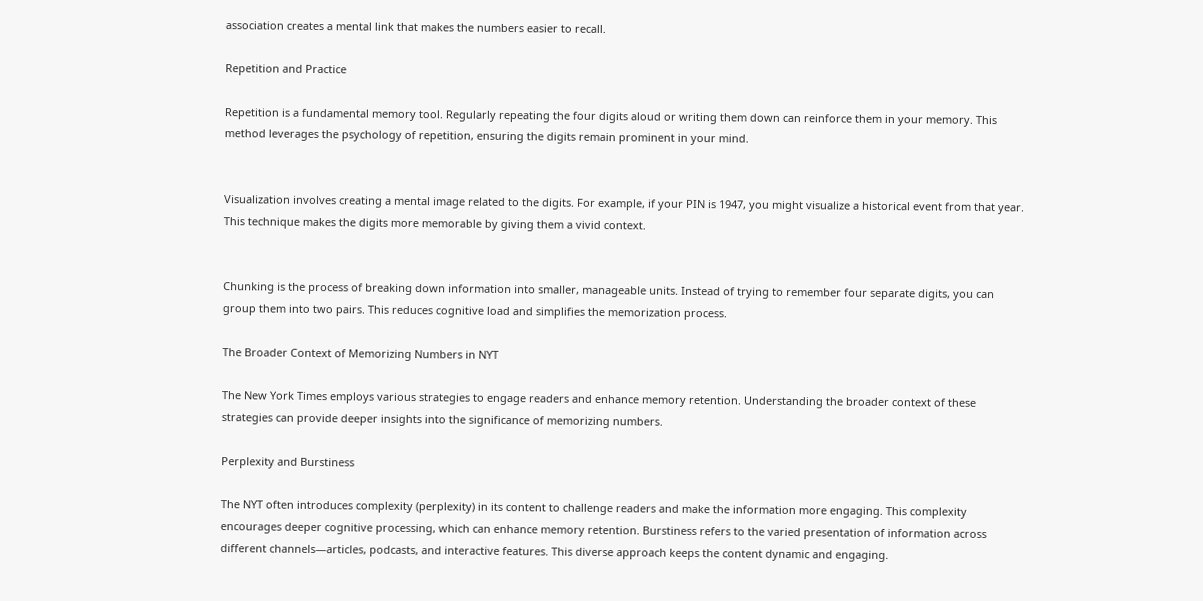association creates a mental link that makes the numbers easier to recall.

Repetition and Practice

Repetition is a fundamental memory tool. Regularly repeating the four digits aloud or writing them down can reinforce them in your memory. This method leverages the psychology of repetition, ensuring the digits remain prominent in your mind.


Visualization involves creating a mental image related to the digits. For example, if your PIN is 1947, you might visualize a historical event from that year. This technique makes the digits more memorable by giving them a vivid context.


Chunking is the process of breaking down information into smaller, manageable units. Instead of trying to remember four separate digits, you can group them into two pairs. This reduces cognitive load and simplifies the memorization process.

The Broader Context of Memorizing Numbers in NYT

The New York Times employs various strategies to engage readers and enhance memory retention. Understanding the broader context of these strategies can provide deeper insights into the significance of memorizing numbers.

Perplexity and Burstiness

The NYT often introduces complexity (perplexity) in its content to challenge readers and make the information more engaging. This complexity encourages deeper cognitive processing, which can enhance memory retention. Burstiness refers to the varied presentation of information across different channels—articles, podcasts, and interactive features. This diverse approach keeps the content dynamic and engaging.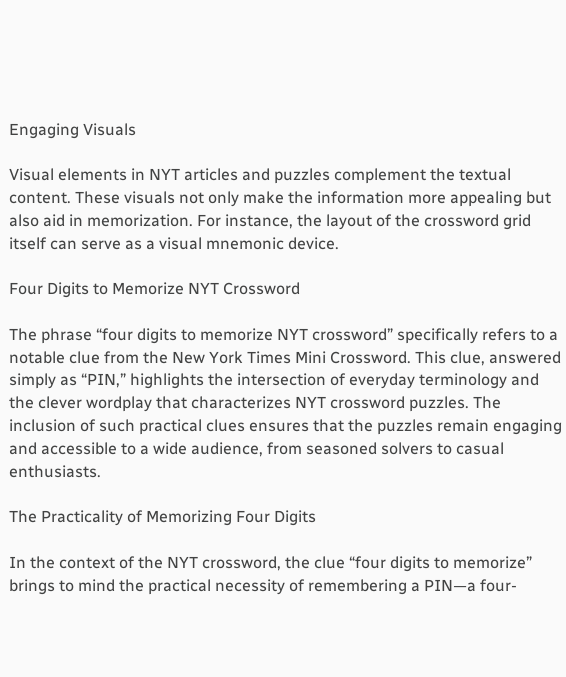Engaging Visuals

Visual elements in NYT articles and puzzles complement the textual content. These visuals not only make the information more appealing but also aid in memorization. For instance, the layout of the crossword grid itself can serve as a visual mnemonic device.

Four Digits to Memorize NYT Crossword

The phrase “four digits to memorize NYT crossword” specifically refers to a notable clue from the New York Times Mini Crossword. This clue, answered simply as “PIN,” highlights the intersection of everyday terminology and the clever wordplay that characterizes NYT crossword puzzles. The inclusion of such practical clues ensures that the puzzles remain engaging and accessible to a wide audience, from seasoned solvers to casual enthusiasts.

The Practicality of Memorizing Four Digits

In the context of the NYT crossword, the clue “four digits to memorize” brings to mind the practical necessity of remembering a PIN—a four-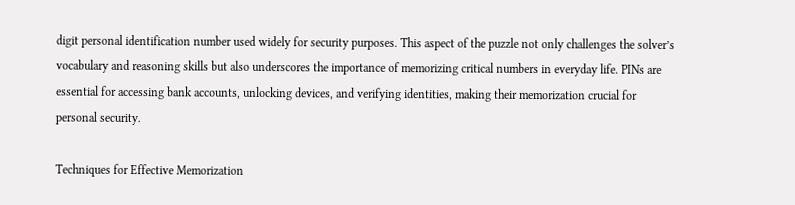digit personal identification number used widely for security purposes. This aspect of the puzzle not only challenges the solver’s vocabulary and reasoning skills but also underscores the importance of memorizing critical numbers in everyday life. PINs are essential for accessing bank accounts, unlocking devices, and verifying identities, making their memorization crucial for personal security.

Techniques for Effective Memorization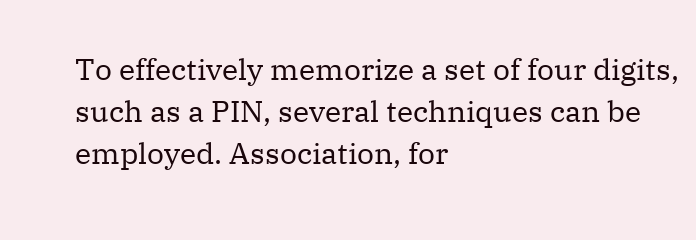To effectively memorize a set of four digits, such as a PIN, several techniques can be employed. Association, for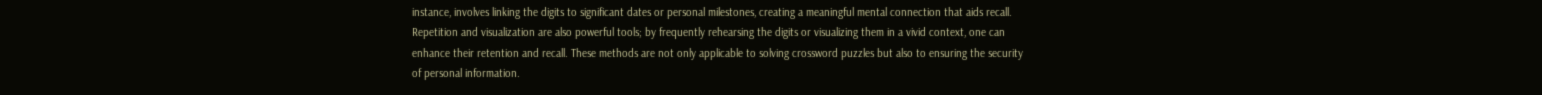instance, involves linking the digits to significant dates or personal milestones, creating a meaningful mental connection that aids recall. Repetition and visualization are also powerful tools; by frequently rehearsing the digits or visualizing them in a vivid context, one can enhance their retention and recall. These methods are not only applicable to solving crossword puzzles but also to ensuring the security of personal information.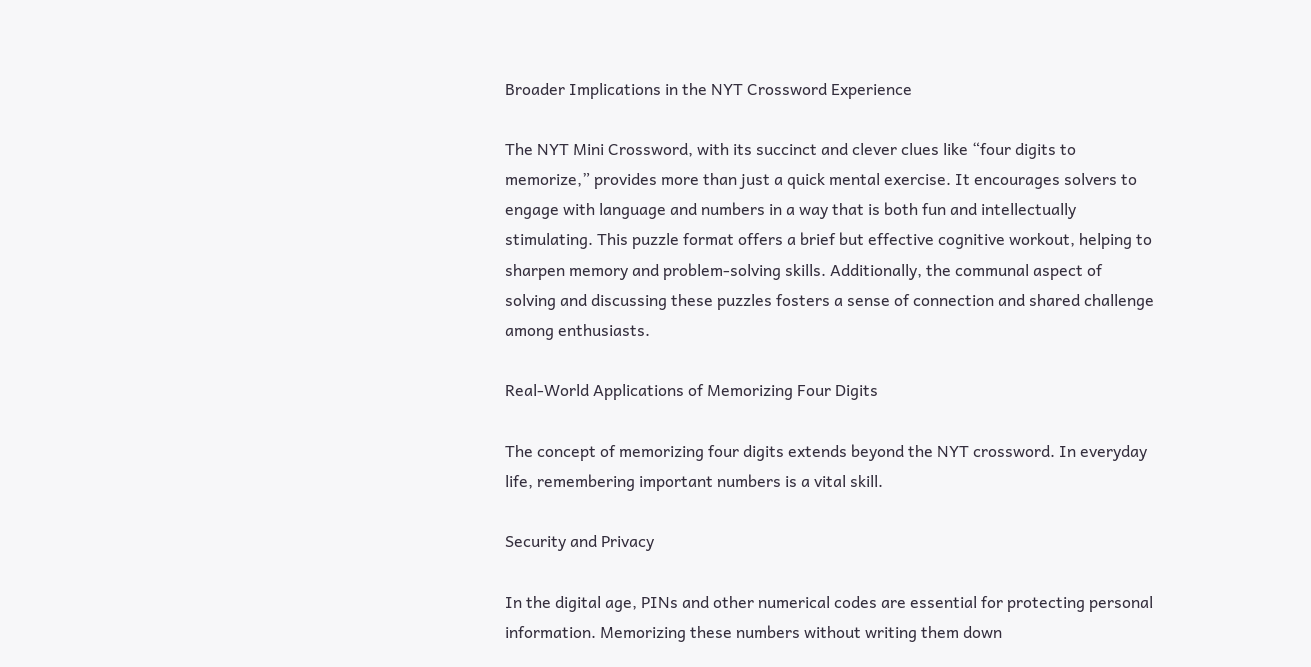Broader Implications in the NYT Crossword Experience

The NYT Mini Crossword, with its succinct and clever clues like “four digits to memorize,” provides more than just a quick mental exercise. It encourages solvers to engage with language and numbers in a way that is both fun and intellectually stimulating. This puzzle format offers a brief but effective cognitive workout, helping to sharpen memory and problem-solving skills. Additionally, the communal aspect of solving and discussing these puzzles fosters a sense of connection and shared challenge among enthusiasts.

Real-World Applications of Memorizing Four Digits

The concept of memorizing four digits extends beyond the NYT crossword. In everyday life, remembering important numbers is a vital skill.

Security and Privacy

In the digital age, PINs and other numerical codes are essential for protecting personal information. Memorizing these numbers without writing them down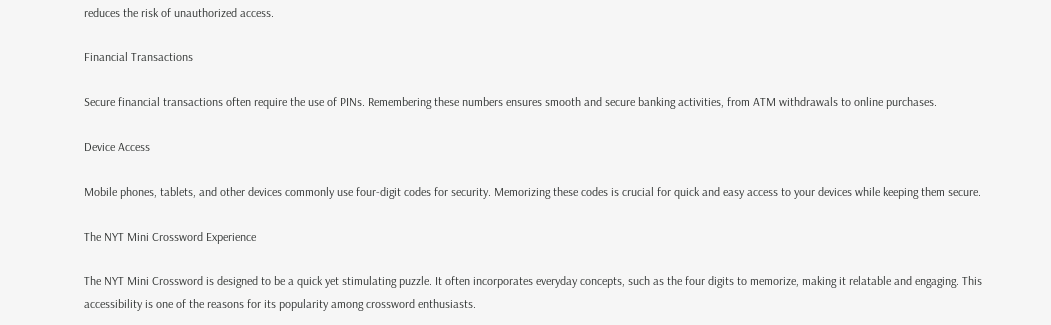reduces the risk of unauthorized access.

Financial Transactions

Secure financial transactions often require the use of PINs. Remembering these numbers ensures smooth and secure banking activities, from ATM withdrawals to online purchases.

Device Access

Mobile phones, tablets, and other devices commonly use four-digit codes for security. Memorizing these codes is crucial for quick and easy access to your devices while keeping them secure.

The NYT Mini Crossword Experience

The NYT Mini Crossword is designed to be a quick yet stimulating puzzle. It often incorporates everyday concepts, such as the four digits to memorize, making it relatable and engaging. This accessibility is one of the reasons for its popularity among crossword enthusiasts.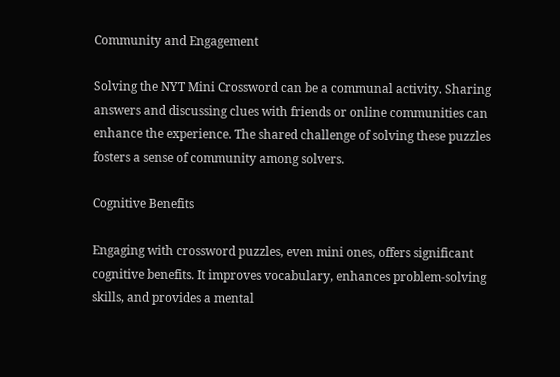Community and Engagement

Solving the NYT Mini Crossword can be a communal activity. Sharing answers and discussing clues with friends or online communities can enhance the experience. The shared challenge of solving these puzzles fosters a sense of community among solvers.

Cognitive Benefits

Engaging with crossword puzzles, even mini ones, offers significant cognitive benefits. It improves vocabulary, enhances problem-solving skills, and provides a mental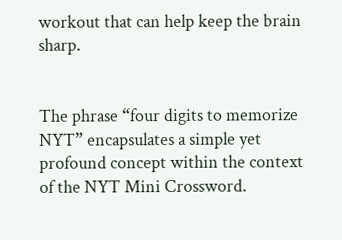workout that can help keep the brain sharp.


The phrase “four digits to memorize NYT” encapsulates a simple yet profound concept within the context of the NYT Mini Crossword.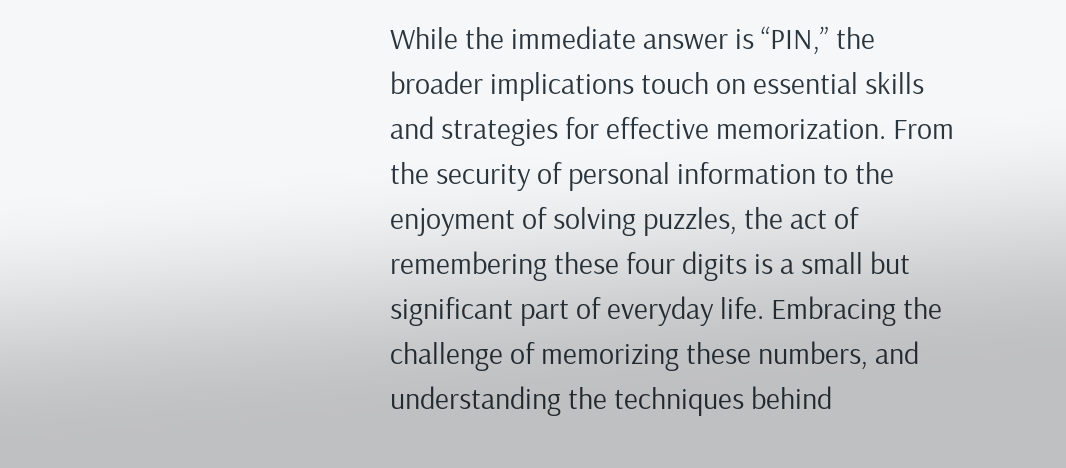While the immediate answer is “PIN,” the broader implications touch on essential skills and strategies for effective memorization. From the security of personal information to the enjoyment of solving puzzles, the act of remembering these four digits is a small but significant part of everyday life. Embracing the challenge of memorizing these numbers, and understanding the techniques behind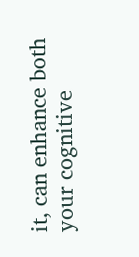it, can enhance both your cognitive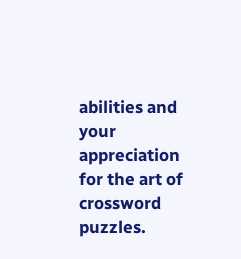abilities and your appreciation for the art of crossword puzzles.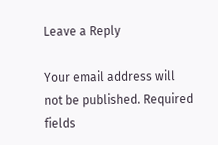Leave a Reply

Your email address will not be published. Required fields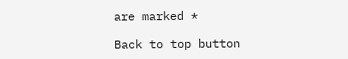are marked *

Back to top button